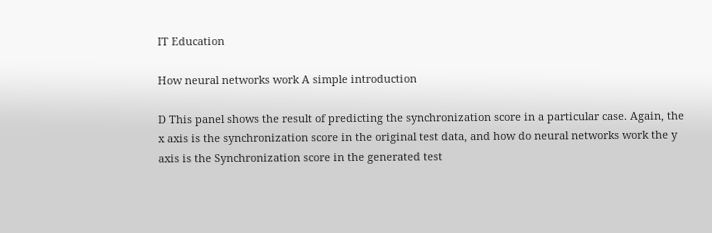IT Education

How neural networks work A simple introduction

D This panel shows the result of predicting the synchronization score in a particular case. Again, the x axis is the synchronization score in the original test data, and how do neural networks work the y axis is the Synchronization score in the generated test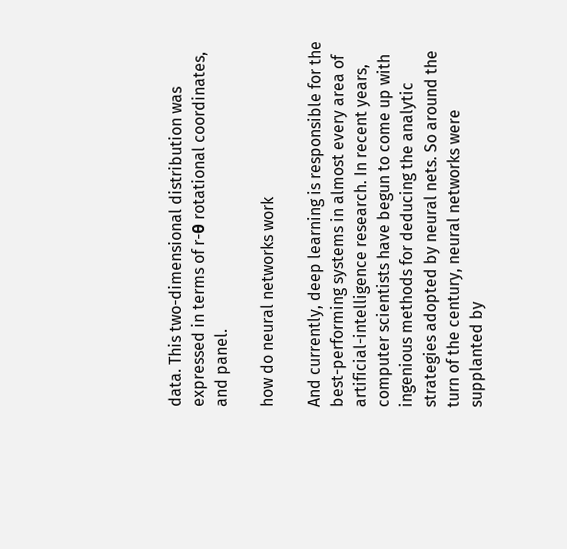data. This two-dimensional distribution was expressed in terms of r-θ rotational coordinates, and panel.

how do neural networks work

And currently, deep learning is responsible for the best-performing systems in almost every area of artificial-intelligence research. In recent years, computer scientists have begun to come up with ingenious methods for deducing the analytic strategies adopted by neural nets. So around the turn of the century, neural networks were supplanted by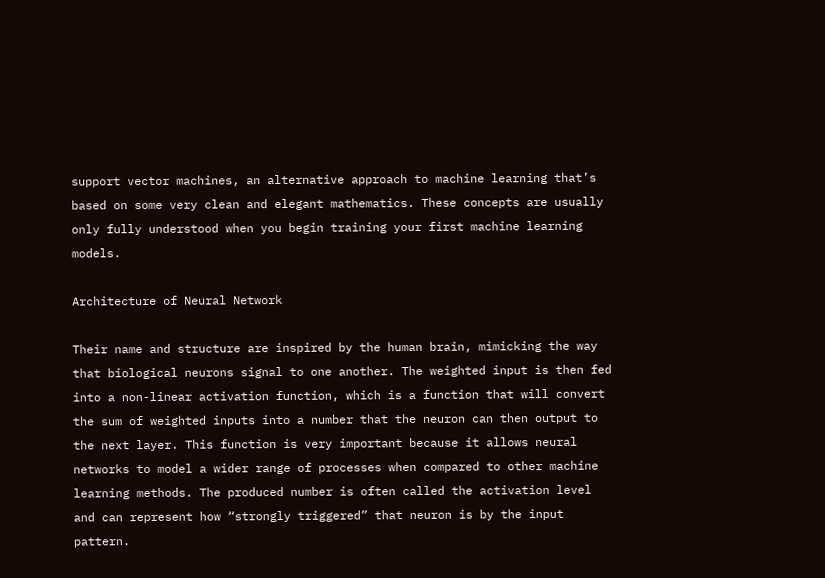support vector machines, an alternative approach to machine learning that’s based on some very clean and elegant mathematics. These concepts are usually only fully understood when you begin training your first machine learning models.

Architecture of Neural Network

Their name and structure are inspired by the human brain, mimicking the way that biological neurons signal to one another. The weighted input is then fed into a non-linear activation function, which is a function that will convert the sum of weighted inputs into a number that the neuron can then output to the next layer. This function is very important because it allows neural networks to model a wider range of processes when compared to other machine learning methods. The produced number is often called the activation level and can represent how “strongly triggered” that neuron is by the input pattern.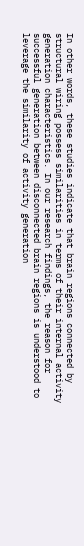In other words, these studies indicate that brain regions connected by structural wiring possess similarities in terms of their internal activity generation characteristics. In our research findings, the reason for successful generation between disconnected brain regions is understood to leverage the similarity of activity generation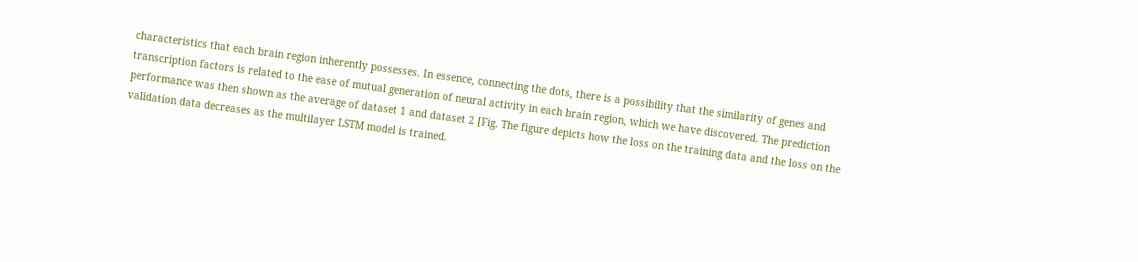characteristics that each brain region inherently possesses. In essence, connecting the dots, there is a possibility that the similarity of genes and transcription factors is related to the ease of mutual generation of neural activity in each brain region, which we have discovered. The prediction performance was then shown as the average of dataset 1 and dataset 2 [Fig. The figure depicts how the loss on the training data and the loss on the validation data decreases as the multilayer LSTM model is trained.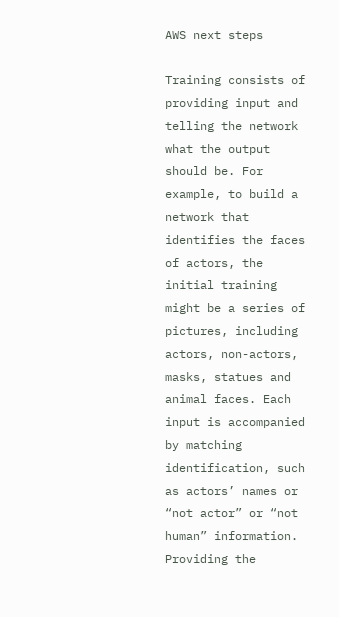AWS next steps

Training consists of providing input and telling the network what the output should be. For example, to build a network that identifies the faces of actors, the initial training might be a series of pictures, including actors, non-actors, masks, statues and animal faces. Each input is accompanied by matching identification, such as actors’ names or “not actor” or “not human” information. Providing the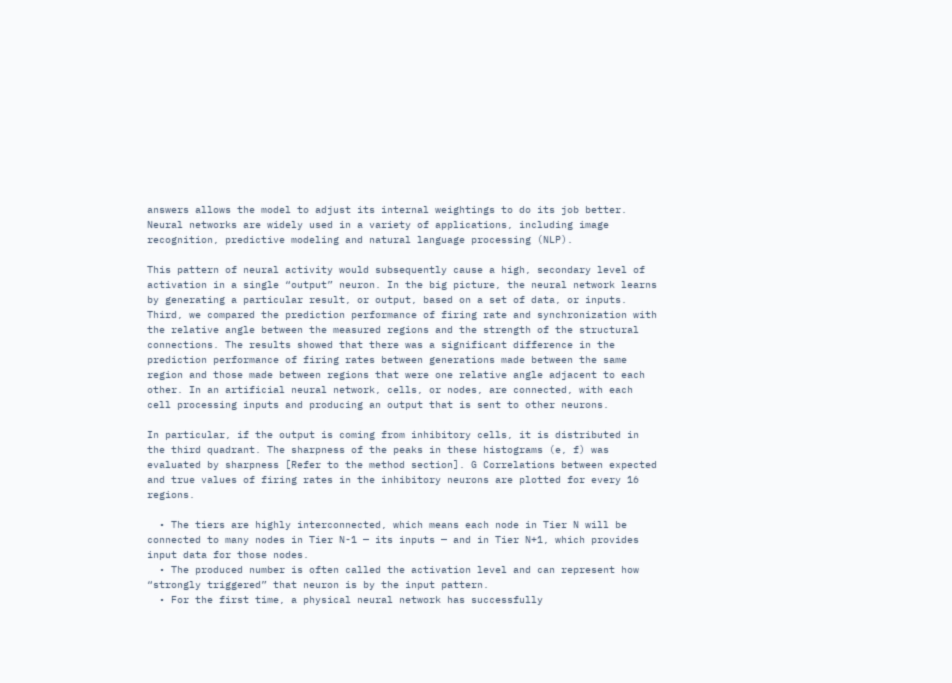answers allows the model to adjust its internal weightings to do its job better. Neural networks are widely used in a variety of applications, including image recognition, predictive modeling and natural language processing (NLP).

This pattern of neural activity would subsequently cause a high, secondary level of activation in a single “output” neuron. In the big picture, the neural network learns by generating a particular result, or output, based on a set of data, or inputs. Third, we compared the prediction performance of firing rate and synchronization with the relative angle between the measured regions and the strength of the structural connections. The results showed that there was a significant difference in the prediction performance of firing rates between generations made between the same region and those made between regions that were one relative angle adjacent to each other. In an artificial neural network, cells, or nodes, are connected, with each cell processing inputs and producing an output that is sent to other neurons.

In particular, if the output is coming from inhibitory cells, it is distributed in the third quadrant. The sharpness of the peaks in these histograms (e, f) was evaluated by sharpness [Refer to the method section]. G Correlations between expected and true values of firing rates in the inhibitory neurons are plotted for every 16 regions.

  • The tiers are highly interconnected, which means each node in Tier N will be connected to many nodes in Tier N-1 — its inputs — and in Tier N+1, which provides input data for those nodes.
  • The produced number is often called the activation level and can represent how “strongly triggered” that neuron is by the input pattern.
  • For the first time, a physical neural network has successfully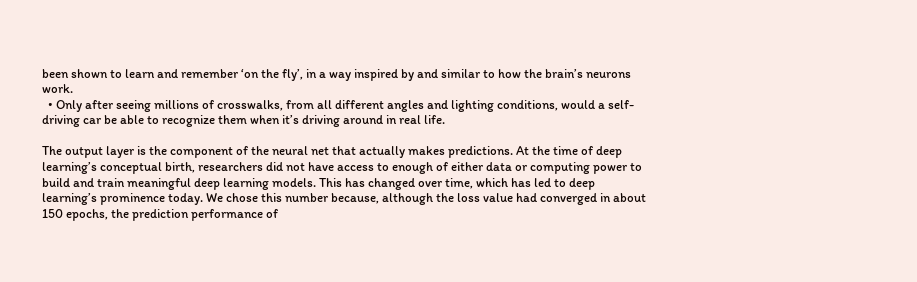been shown to learn and remember ‘on the fly’, in a way inspired by and similar to how the brain’s neurons work.
  • Only after seeing millions of crosswalks, from all different angles and lighting conditions, would a self-driving car be able to recognize them when it’s driving around in real life.

The output layer is the component of the neural net that actually makes predictions. At the time of deep learning’s conceptual birth, researchers did not have access to enough of either data or computing power to build and train meaningful deep learning models. This has changed over time, which has led to deep learning’s prominence today. We chose this number because, although the loss value had converged in about 150 epochs, the prediction performance of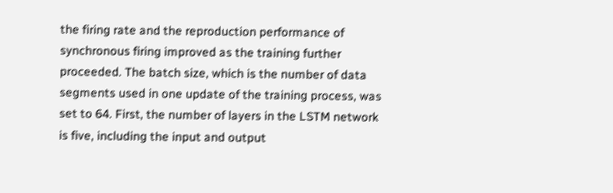the firing rate and the reproduction performance of synchronous firing improved as the training further proceeded. The batch size, which is the number of data segments used in one update of the training process, was set to 64. First, the number of layers in the LSTM network is five, including the input and output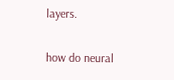layers.

how do neural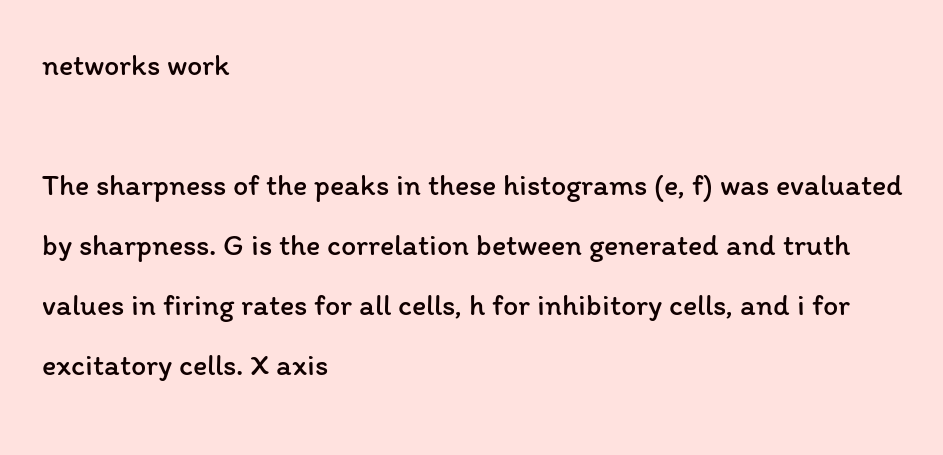networks work

The sharpness of the peaks in these histograms (e, f) was evaluated by sharpness. G is the correlation between generated and truth values in firing rates for all cells, h for inhibitory cells, and i for excitatory cells. X axis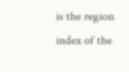is the region index of the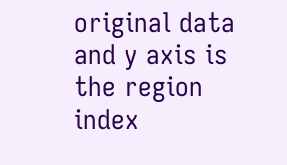original data and y axis is the region index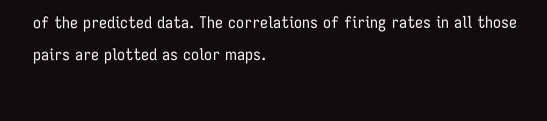of the predicted data. The correlations of firing rates in all those pairs are plotted as color maps.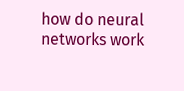how do neural networks work